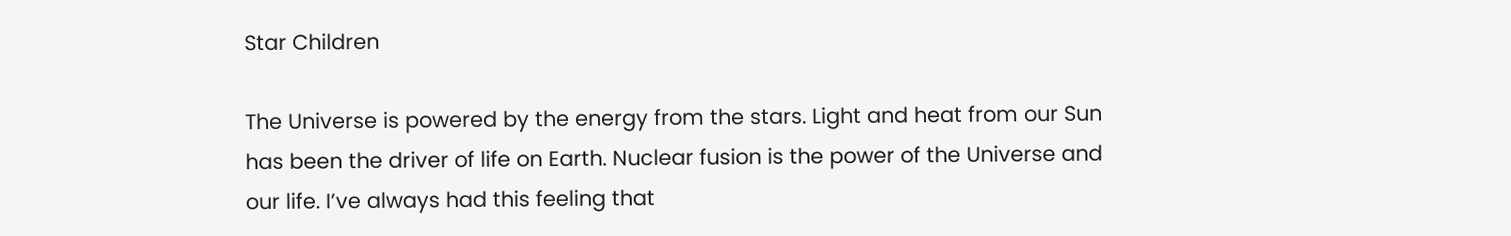Star Children

The Universe is powered by the energy from the stars. Light and heat from our Sun has been the driver of life on Earth. Nuclear fusion is the power of the Universe and our life. I’ve always had this feeling that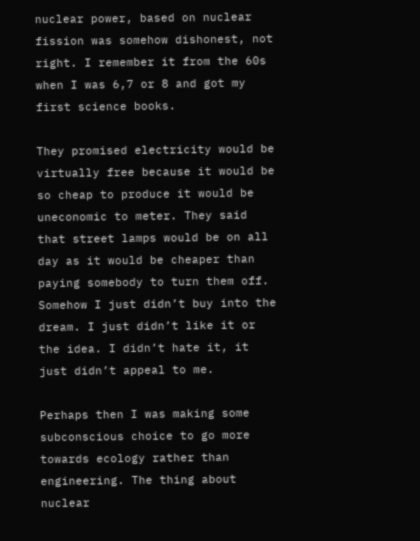nuclear power, based on nuclear fission was somehow dishonest, not right. I remember it from the 60s when I was 6,7 or 8 and got my first science books.

They promised electricity would be virtually free because it would be so cheap to produce it would be uneconomic to meter. They said that street lamps would be on all day as it would be cheaper than paying somebody to turn them off. Somehow I just didn’t buy into the dream. I just didn’t like it or the idea. I didn’t hate it, it just didn’t appeal to me.

Perhaps then I was making some subconscious choice to go more towards ecology rather than engineering. The thing about nuclear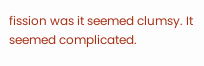fission was it seemed clumsy. It seemed complicated.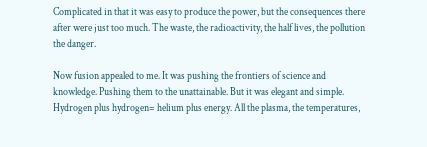Complicated in that it was easy to produce the power, but the consequences there after were just too much. The waste, the radioactivity, the half lives, the pollution the danger.

Now fusion appealed to me. It was pushing the frontiers of science and knowledge. Pushing them to the unattainable. But it was elegant and simple. Hydrogen plus hydrogen= helium plus energy. All the plasma, the temperatures,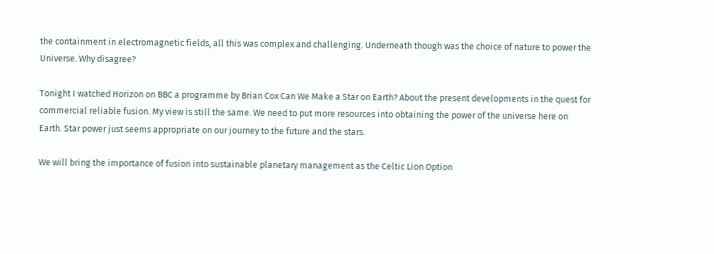the containment in electromagnetic fields, all this was complex and challenging. Underneath though was the choice of nature to power the Universe. Why disagree?

Tonight I watched Horizon on BBC a programme by Brian Cox Can We Make a Star on Earth? About the present developments in the quest for commercial reliable fusion. My view is still the same. We need to put more resources into obtaining the power of the universe here on Earth. Star power just seems appropriate on our journey to the future and the stars.

We will bring the importance of fusion into sustainable planetary management as the Celtic Lion Option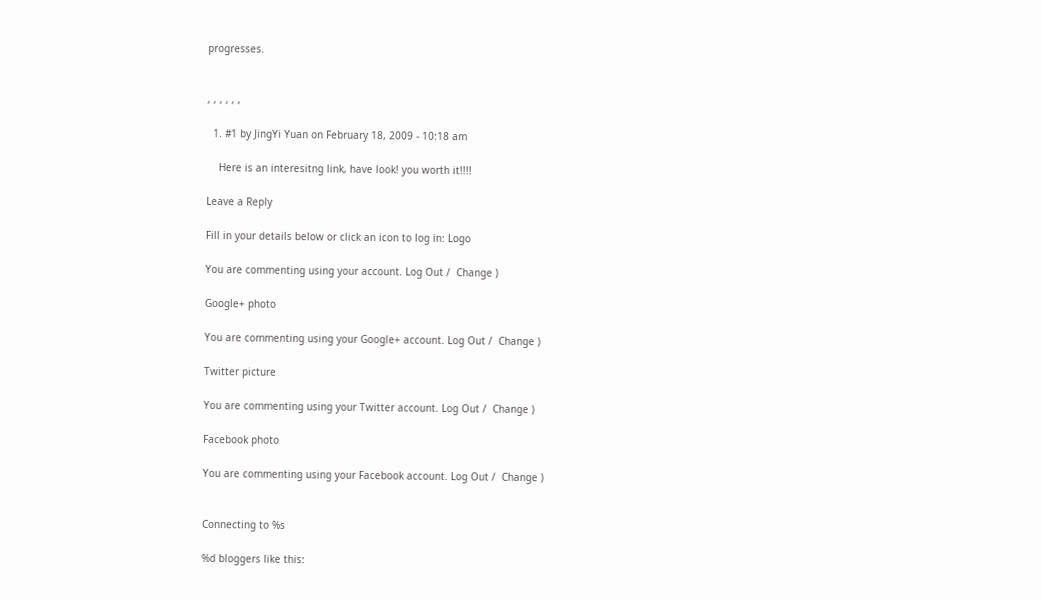progresses.


, , , , , ,

  1. #1 by JingYi Yuan on February 18, 2009 - 10:18 am

    Here is an interesitng link, have look! you worth it!!!!

Leave a Reply

Fill in your details below or click an icon to log in: Logo

You are commenting using your account. Log Out /  Change )

Google+ photo

You are commenting using your Google+ account. Log Out /  Change )

Twitter picture

You are commenting using your Twitter account. Log Out /  Change )

Facebook photo

You are commenting using your Facebook account. Log Out /  Change )


Connecting to %s

%d bloggers like this: